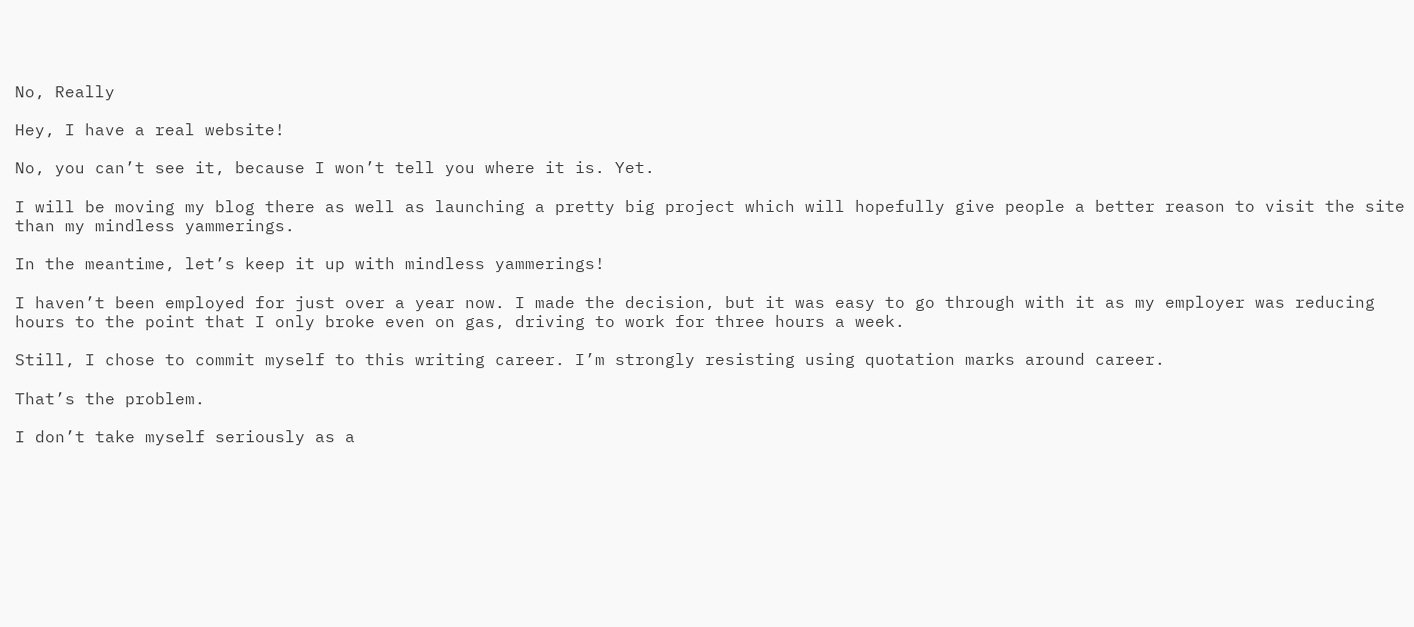No, Really

Hey, I have a real website!

No, you can’t see it, because I won’t tell you where it is. Yet.

I will be moving my blog there as well as launching a pretty big project which will hopefully give people a better reason to visit the site than my mindless yammerings.

In the meantime, let’s keep it up with mindless yammerings!

I haven’t been employed for just over a year now. I made the decision, but it was easy to go through with it as my employer was reducing hours to the point that I only broke even on gas, driving to work for three hours a week.

Still, I chose to commit myself to this writing career. I’m strongly resisting using quotation marks around career.

That’s the problem.

I don’t take myself seriously as a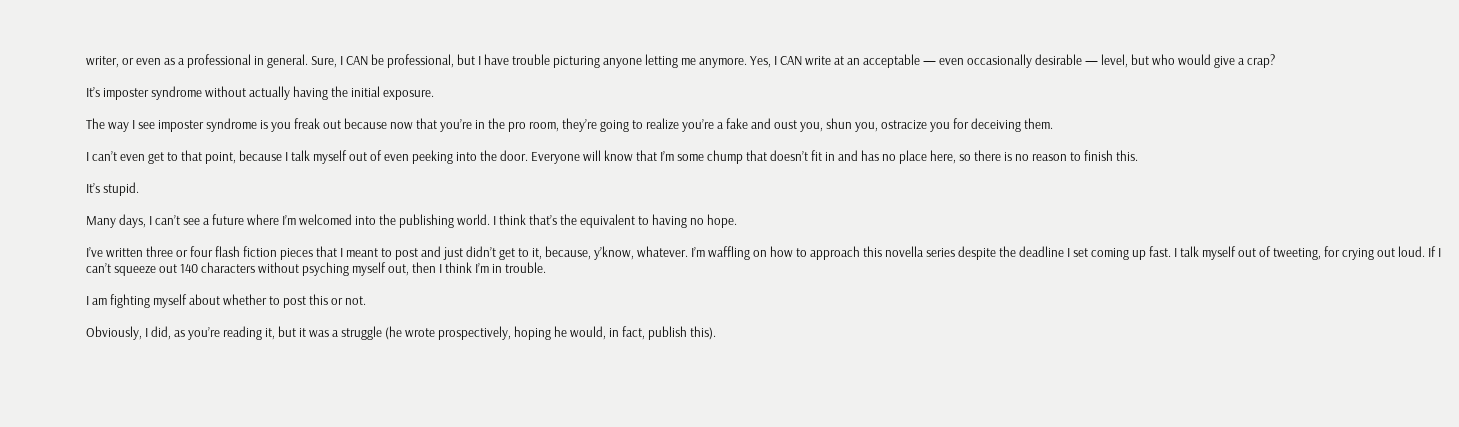writer, or even as a professional in general. Sure, I CAN be professional, but I have trouble picturing anyone letting me anymore. Yes, I CAN write at an acceptable — even occasionally desirable — level, but who would give a crap?

It’s imposter syndrome without actually having the initial exposure.

The way I see imposter syndrome is you freak out because now that you’re in the pro room, they’re going to realize you’re a fake and oust you, shun you, ostracize you for deceiving them.

I can’t even get to that point, because I talk myself out of even peeking into the door. Everyone will know that I’m some chump that doesn’t fit in and has no place here, so there is no reason to finish this.

It’s stupid.

Many days, I can’t see a future where I’m welcomed into the publishing world. I think that’s the equivalent to having no hope.

I’ve written three or four flash fiction pieces that I meant to post and just didn’t get to it, because, y’know, whatever. I’m waffling on how to approach this novella series despite the deadline I set coming up fast. I talk myself out of tweeting, for crying out loud. If I can’t squeeze out 140 characters without psyching myself out, then I think I’m in trouble.

I am fighting myself about whether to post this or not.

Obviously, I did, as you’re reading it, but it was a struggle (he wrote prospectively, hoping he would, in fact, publish this).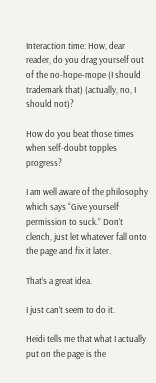Interaction time: How, dear reader, do you drag yourself out of the no-hope-mope (I should trademark that) (actually, no, I should not)?

How do you beat those times when self-doubt topples progress?

I am well aware of the philosophy which says “Give yourself permission to suck.” Don’t clench, just let whatever fall onto the page and fix it later.

That’s a great idea.

I just can’t seem to do it.

Heidi tells me that what I actually put on the page is the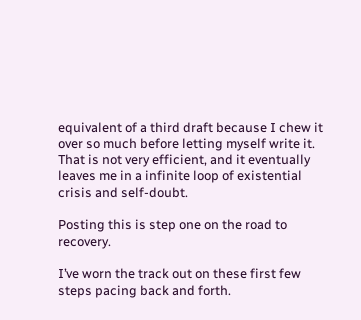equivalent of a third draft because I chew it over so much before letting myself write it. That is not very efficient, and it eventually leaves me in a infinite loop of existential crisis and self-doubt.

Posting this is step one on the road to recovery.

I’ve worn the track out on these first few steps pacing back and forth.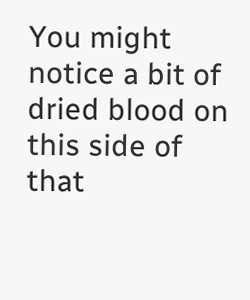You might notice a bit of dried blood on this side of that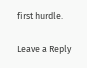first hurdle.

Leave a Reply